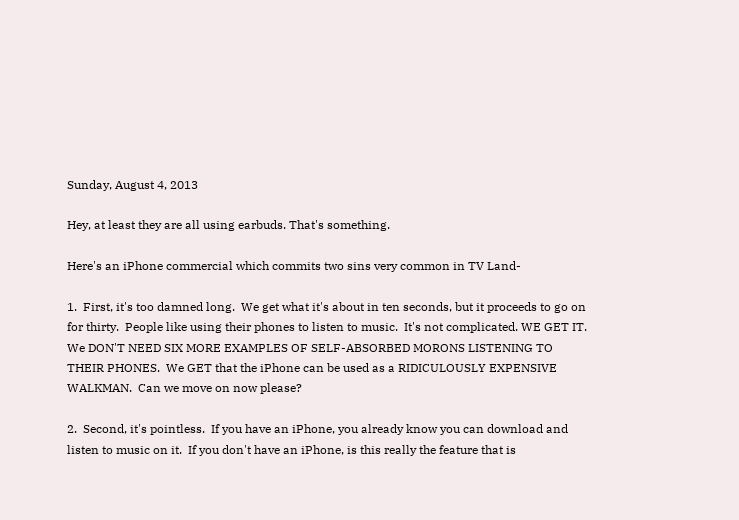Sunday, August 4, 2013

Hey, at least they are all using earbuds. That's something.

Here's an iPhone commercial which commits two sins very common in TV Land-

1.  First, it's too damned long.  We get what it's about in ten seconds, but it proceeds to go on for thirty.  People like using their phones to listen to music.  It's not complicated. WE GET IT.  We DON'T NEED SIX MORE EXAMPLES OF SELF-ABSORBED MORONS LISTENING TO THEIR PHONES.  We GET that the iPhone can be used as a RIDICULOUSLY EXPENSIVE WALKMAN.  Can we move on now please?

2.  Second, it's pointless.  If you have an iPhone, you already know you can download and listen to music on it.  If you don't have an iPhone, is this really the feature that is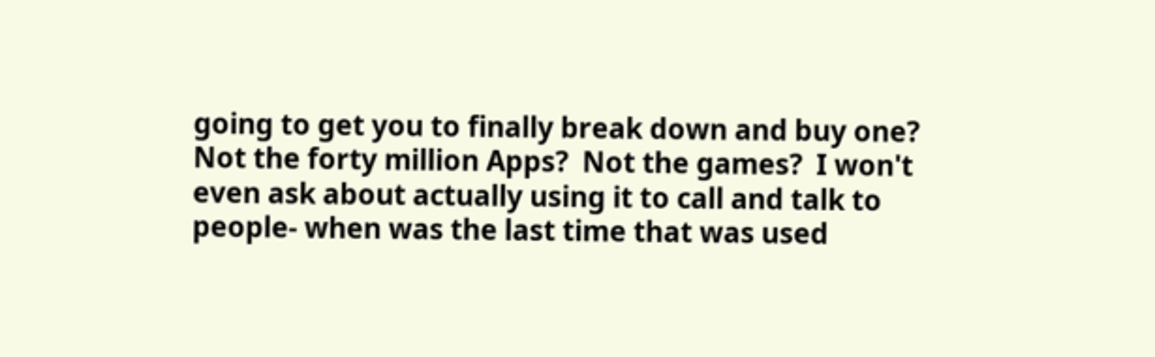going to get you to finally break down and buy one?  Not the forty million Apps?  Not the games?  I won't even ask about actually using it to call and talk to people- when was the last time that was used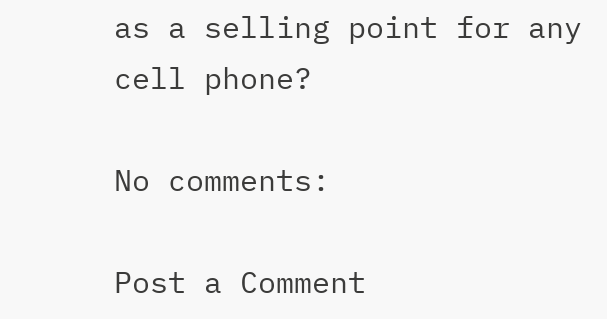as a selling point for any cell phone?

No comments:

Post a Comment